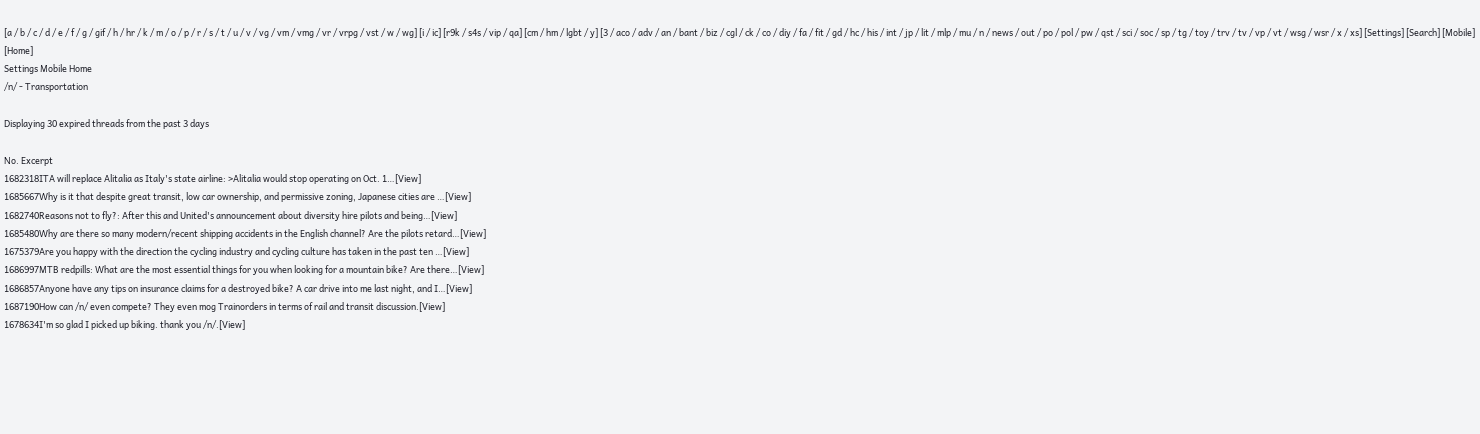[a / b / c / d / e / f / g / gif / h / hr / k / m / o / p / r / s / t / u / v / vg / vm / vmg / vr / vrpg / vst / w / wg] [i / ic] [r9k / s4s / vip / qa] [cm / hm / lgbt / y] [3 / aco / adv / an / bant / biz / cgl / ck / co / diy / fa / fit / gd / hc / his / int / jp / lit / mlp / mu / n / news / out / po / pol / pw / qst / sci / soc / sp / tg / toy / trv / tv / vp / vt / wsg / wsr / x / xs] [Settings] [Search] [Mobile] [Home]
Settings Mobile Home
/n/ - Transportation

Displaying 30 expired threads from the past 3 days

No. Excerpt
1682318ITA will replace Alitalia as Italy's state airline: >Alitalia would stop operating on Oct. 1…[View]
1685667Why is it that despite great transit, low car ownership, and permissive zoning, Japanese cities are …[View]
1682740Reasons not to fly?: After this and United's announcement about diversity hire pilots and being…[View]
1685480Why are there so many modern/recent shipping accidents in the English channel? Are the pilots retard…[View]
1675379Are you happy with the direction the cycling industry and cycling culture has taken in the past ten …[View]
1686997MTB redpills: What are the most essential things for you when looking for a mountain bike? Are there…[View]
1686857Anyone have any tips on insurance claims for a destroyed bike? A car drive into me last night, and I…[View]
1687190How can /n/ even compete? They even mog Trainorders in terms of rail and transit discussion.[View]
1678634I'm so glad I picked up biking. thank you /n/.[View]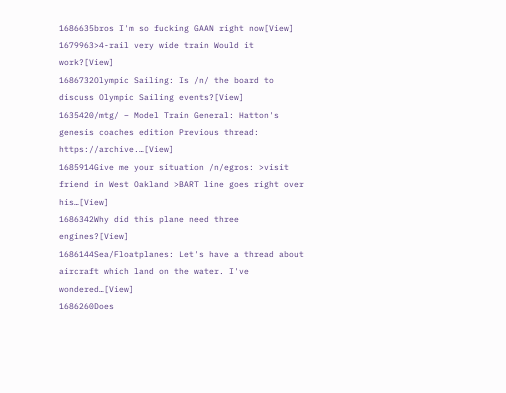1686635bros I'm so fucking GAAN right now[View]
1679963>4-rail very wide train Would it work?[View]
1686732Olympic Sailing: Is /n/ the board to discuss Olympic Sailing events?[View]
1635420/mtg/ – Model Train General: Hatton's genesis coaches edition Previous thread: https://archive.…[View]
1685914Give me your situation /n/egros: >visit friend in West Oakland >BART line goes right over his…[View]
1686342Why did this plane need three engines?[View]
1686144Sea/Floatplanes: Let's have a thread about aircraft which land on the water. I've wondered…[View]
1686260Does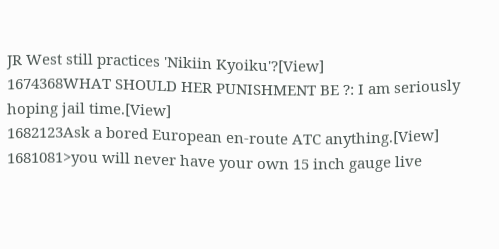JR West still practices 'Nikiin Kyoiku'?[View]
1674368WHAT SHOULD HER PUNISHMENT BE ?: I am seriously hoping jail time.[View]
1682123Ask a bored European en-route ATC anything.[View]
1681081>you will never have your own 15 inch gauge live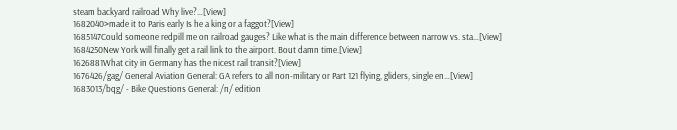steam backyard railroad Why live?…[View]
1682040>made it to Paris early Is he a king or a faggot?[View]
1685147Could someone redpill me on railroad gauges? Like what is the main difference between narrow vs. sta…[View]
1684250New York will finally get a rail link to the airport. Bout damn time.[View]
1626881What city in Germany has the nicest rail transit?[View]
1676426/gag/ General Aviation General: GA refers to all non-military or Part 121 flying, gliders, single en…[View]
1683013/bqg/ - Bike Questions General: /n/ edition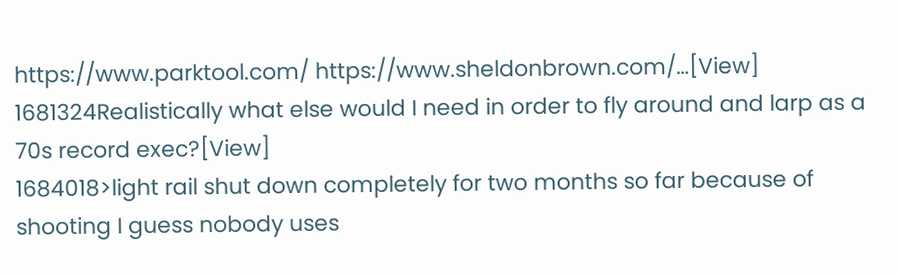https://www.parktool.com/ https://www.sheldonbrown.com/…[View]
1681324Realistically what else would I need in order to fly around and larp as a 70s record exec?[View]
1684018>light rail shut down completely for two months so far because of shooting I guess nobody uses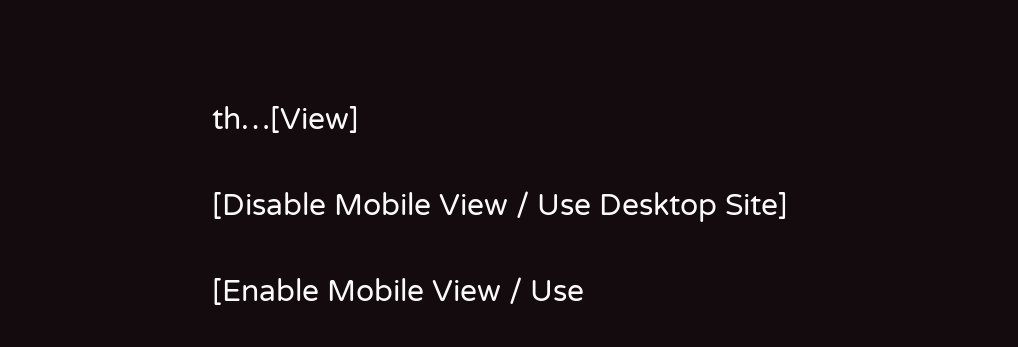th…[View]

[Disable Mobile View / Use Desktop Site]

[Enable Mobile View / Use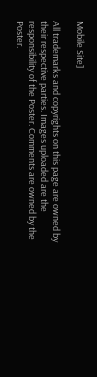Mobile Site]

All trademarks and copyrights on this page are owned by their respective parties. Images uploaded are the responsibility of the Poster. Comments are owned by the Poster.